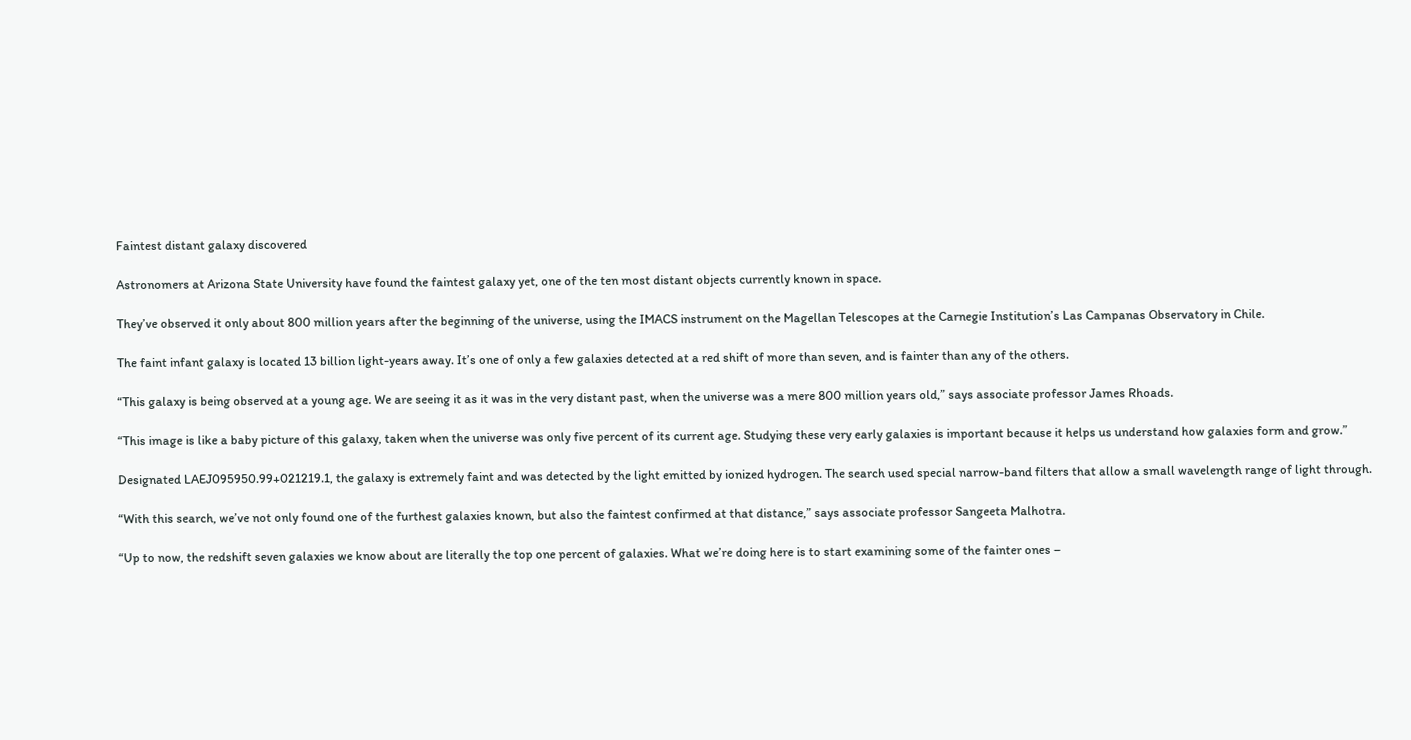Faintest distant galaxy discovered

Astronomers at Arizona State University have found the faintest galaxy yet, one of the ten most distant objects currently known in space.

They’ve observed it only about 800 million years after the beginning of the universe, using the IMACS instrument on the Magellan Telescopes at the Carnegie Institution’s Las Campanas Observatory in Chile.

The faint infant galaxy is located 13 billion light-years away. It’s one of only a few galaxies detected at a red shift of more than seven, and is fainter than any of the others.

“This galaxy is being observed at a young age. We are seeing it as it was in the very distant past, when the universe was a mere 800 million years old,” says associate professor James Rhoads.

“This image is like a baby picture of this galaxy, taken when the universe was only five percent of its current age. Studying these very early galaxies is important because it helps us understand how galaxies form and grow.”

Designated LAEJ095950.99+021219.1, the galaxy is extremely faint and was detected by the light emitted by ionized hydrogen. The search used special narrow-band filters that allow a small wavelength range of light through.

“With this search, we’ve not only found one of the furthest galaxies known, but also the faintest confirmed at that distance,” says associate professor Sangeeta Malhotra.

“Up to now, the redshift seven galaxies we know about are literally the top one percent of galaxies. What we’re doing here is to start examining some of the fainter ones –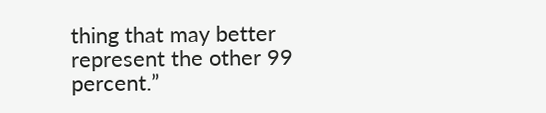thing that may better represent the other 99 percent.”